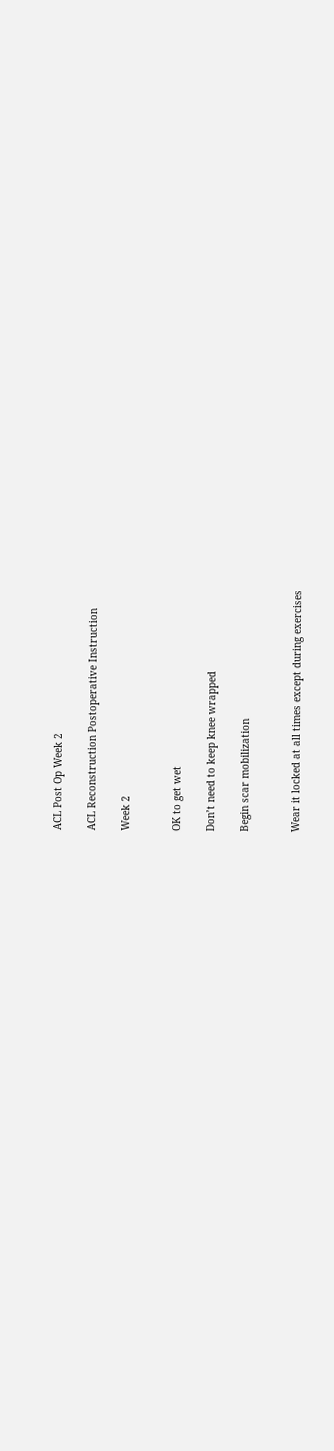ACL Post Op Week 2

ACL Reconstruction Postoperative Instruction

Week 2


OK to get wet

Don’t need to keep knee wrapped

Begin scar mobilization


Wear it locked at all times except during exercises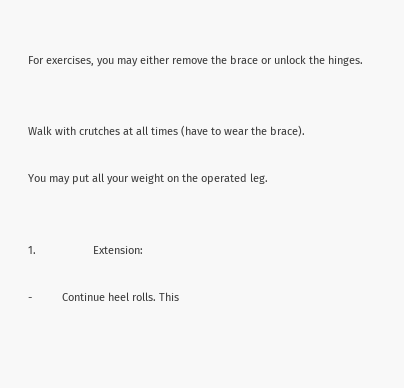For exercises, you may either remove the brace or unlock the hinges.


Walk with crutches at all times (have to wear the brace).

You may put all your weight on the operated leg.


1.                   Extension:

-          Continue heel rolls. This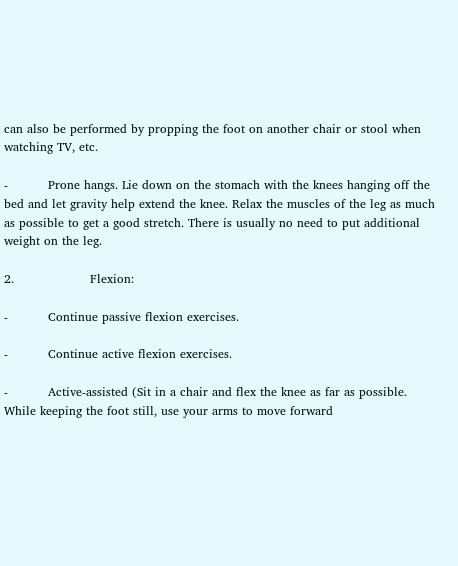can also be performed by propping the foot on another chair or stool when watching TV, etc.

-          Prone hangs. Lie down on the stomach with the knees hanging off the bed and let gravity help extend the knee. Relax the muscles of the leg as much as possible to get a good stretch. There is usually no need to put additional weight on the leg.

2.                   Flexion:

-          Continue passive flexion exercises.

-          Continue active flexion exercises.

-          Active-assisted (Sit in a chair and flex the knee as far as possible.  While keeping the foot still, use your arms to move forward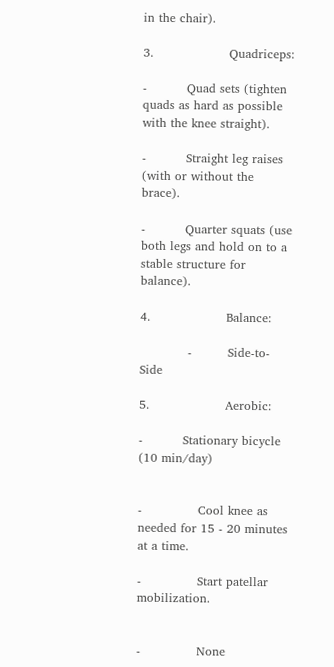in the chair).

3.                   Quadriceps:

-          Quad sets (tighten quads as hard as possible with the knee straight).

-          Straight leg raises (with or without the brace).

-          Quarter squats (use both legs and hold on to a stable structure for balance).

4.                   Balance:

            -         Side-to-Side

5.                   Aerobic:

-          Stationary bicycle (10 min/day)


-              Cool knee as needed for 15 - 20 minutes at a time.

-              Start patellar mobilization.


-              None